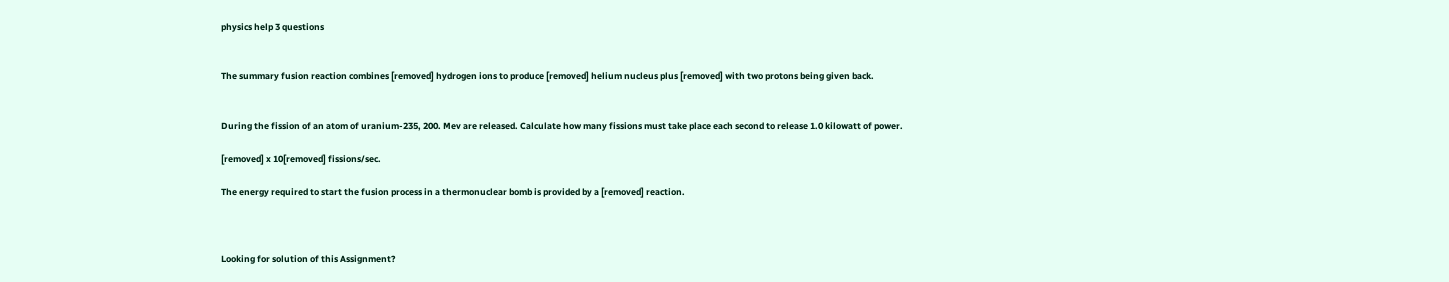physics help 3 questions


The summary fusion reaction combines [removed] hydrogen ions to produce [removed] helium nucleus plus [removed] with two protons being given back.


During the fission of an atom of uranium-235, 200. Mev are released. Calculate how many fissions must take place each second to release 1.0 kilowatt of power.

[removed] x 10[removed] fissions/sec.

The energy required to start the fusion process in a thermonuclear bomb is provided by a [removed] reaction.



Looking for solution of this Assignment?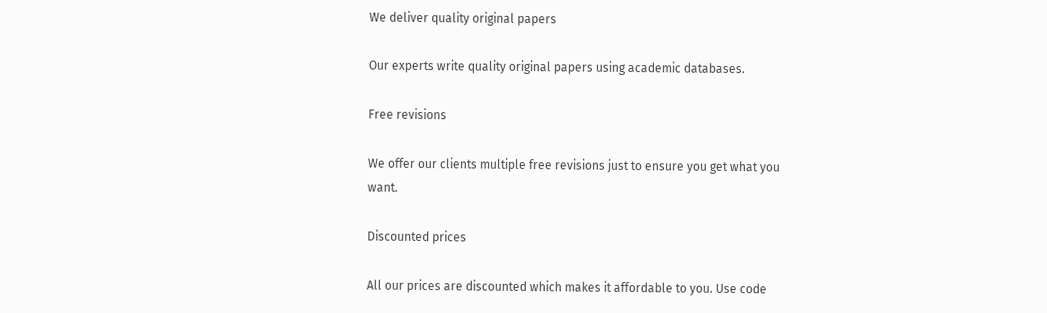We deliver quality original papers

Our experts write quality original papers using academic databases.

Free revisions

We offer our clients multiple free revisions just to ensure you get what you want.

Discounted prices

All our prices are discounted which makes it affordable to you. Use code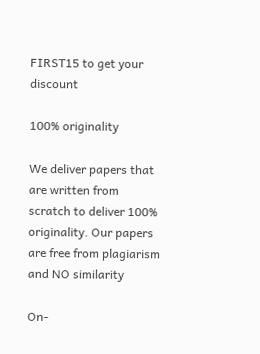FIRST15 to get your discount

100% originality

We deliver papers that are written from scratch to deliver 100% originality. Our papers are free from plagiarism and NO similarity

On-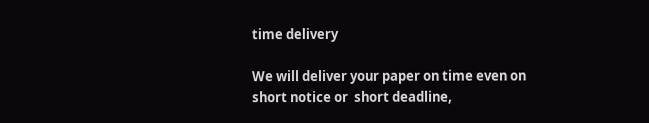time delivery

We will deliver your paper on time even on short notice or  short deadline,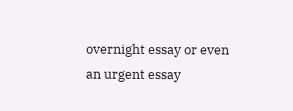overnight essay or even an urgent essay